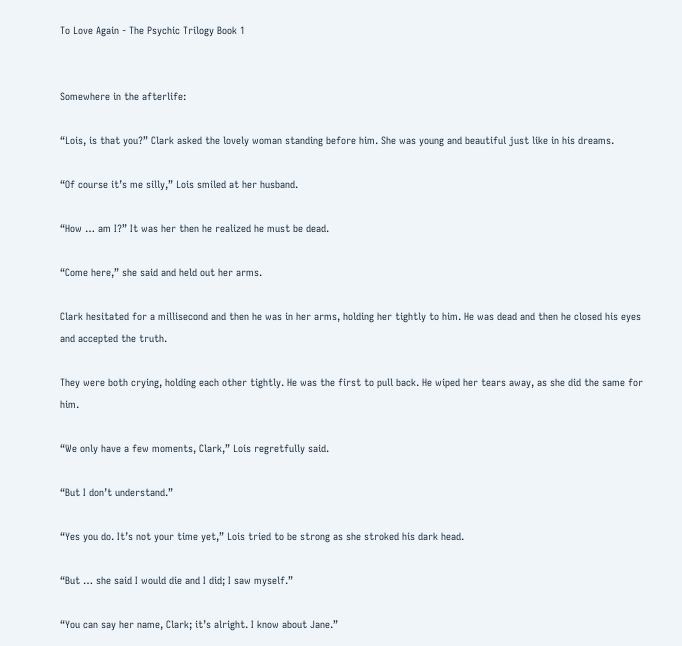To Love Again - The Psychic Trilogy Book 1


Somewhere in the afterlife:

“Lois, is that you?” Clark asked the lovely woman standing before him. She was young and beautiful just like in his dreams.

“Of course it’s me silly,” Lois smiled at her husband.

“How … am I?” It was her then he realized he must be dead.

“Come here,” she said and held out her arms.

Clark hesitated for a millisecond and then he was in her arms, holding her tightly to him. He was dead and then he closed his eyes and accepted the truth.

They were both crying, holding each other tightly. He was the first to pull back. He wiped her tears away, as she did the same for him.

“We only have a few moments, Clark,” Lois regretfully said.

“But I don’t understand.”

“Yes you do. It’s not your time yet,” Lois tried to be strong as she stroked his dark head.

“But … she said I would die and I did; I saw myself.”

“You can say her name, Clark; it’s alright. I know about Jane.”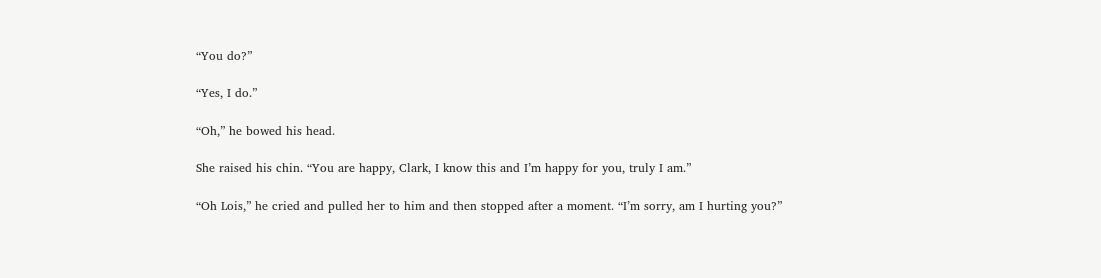“You do?”

“Yes, I do.”

“Oh,” he bowed his head.

She raised his chin. “You are happy, Clark, I know this and I’m happy for you, truly I am.”

“Oh Lois,” he cried and pulled her to him and then stopped after a moment. “I’m sorry, am I hurting you?”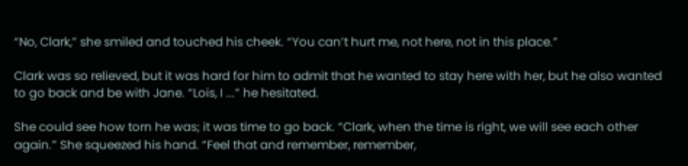“No, Clark,” she smiled and touched his cheek. “You can’t hurt me, not here, not in this place.”

Clark was so relieved, but it was hard for him to admit that he wanted to stay here with her, but he also wanted to go back and be with Jane. “Lois, I ...” he hesitated.

She could see how torn he was; it was time to go back. “Clark, when the time is right, we will see each other again.” She squeezed his hand. “Feel that and remember, remember,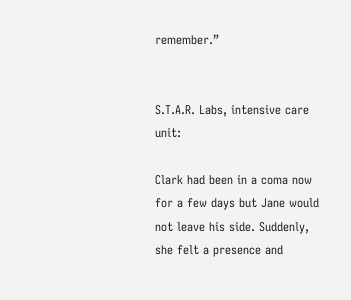remember.”


S.T.A.R. Labs, intensive care unit:

Clark had been in a coma now for a few days but Jane would not leave his side. Suddenly, she felt a presence and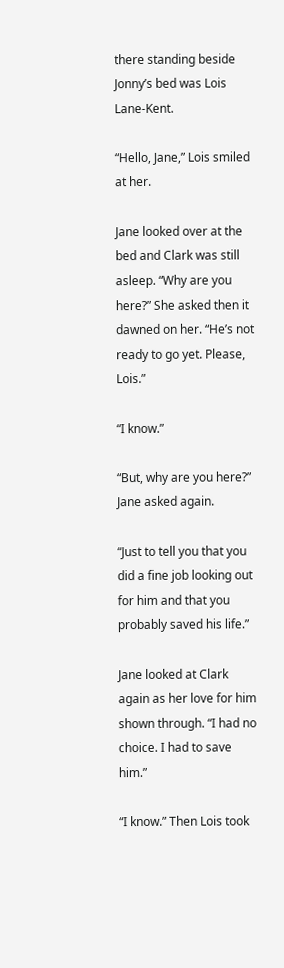there standing beside Jonny’s bed was Lois Lane-Kent.

“Hello, Jane,” Lois smiled at her.

Jane looked over at the bed and Clark was still asleep. “Why are you here?” She asked then it dawned on her. “He’s not ready to go yet. Please, Lois.”

“I know.”

“But, why are you here?” Jane asked again.

“Just to tell you that you did a fine job looking out for him and that you probably saved his life.”

Jane looked at Clark again as her love for him shown through. “I had no choice. I had to save him.”

“I know.” Then Lois took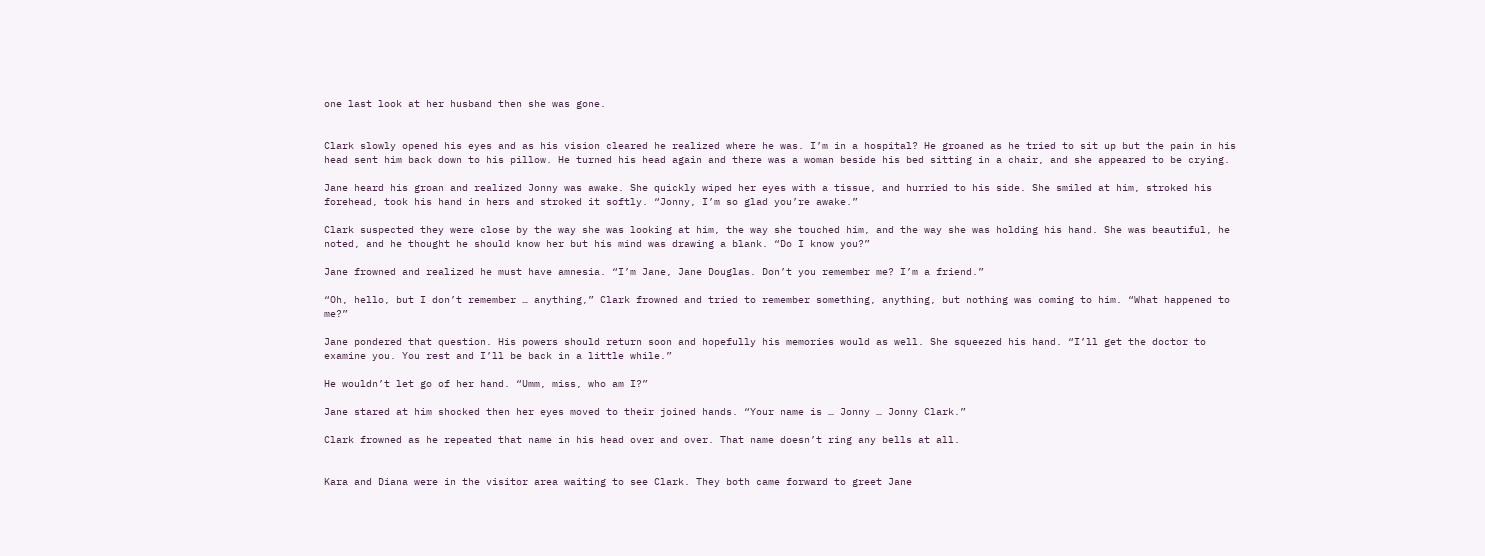one last look at her husband then she was gone.


Clark slowly opened his eyes and as his vision cleared he realized where he was. I’m in a hospital? He groaned as he tried to sit up but the pain in his head sent him back down to his pillow. He turned his head again and there was a woman beside his bed sitting in a chair, and she appeared to be crying.

Jane heard his groan and realized Jonny was awake. She quickly wiped her eyes with a tissue, and hurried to his side. She smiled at him, stroked his forehead, took his hand in hers and stroked it softly. “Jonny, I’m so glad you’re awake.”

Clark suspected they were close by the way she was looking at him, the way she touched him, and the way she was holding his hand. She was beautiful, he noted, and he thought he should know her but his mind was drawing a blank. “Do I know you?”

Jane frowned and realized he must have amnesia. “I’m Jane, Jane Douglas. Don’t you remember me? I’m a friend.”

“Oh, hello, but I don’t remember … anything,” Clark frowned and tried to remember something, anything, but nothing was coming to him. “What happened to me?”

Jane pondered that question. His powers should return soon and hopefully his memories would as well. She squeezed his hand. “I’ll get the doctor to examine you. You rest and I’ll be back in a little while.”

He wouldn’t let go of her hand. “Umm, miss, who am I?”

Jane stared at him shocked then her eyes moved to their joined hands. “Your name is … Jonny … Jonny Clark.”

Clark frowned as he repeated that name in his head over and over. That name doesn’t ring any bells at all.


Kara and Diana were in the visitor area waiting to see Clark. They both came forward to greet Jane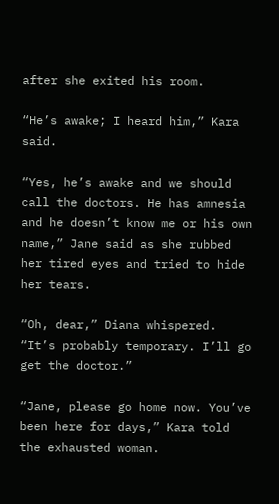after she exited his room.

“He’s awake; I heard him,” Kara said.

“Yes, he’s awake and we should call the doctors. He has amnesia and he doesn’t know me or his own name,” Jane said as she rubbed her tired eyes and tried to hide her tears.

“Oh, dear,” Diana whispered. “It’s probably temporary. I’ll go get the doctor.”

“Jane, please go home now. You’ve been here for days,” Kara told the exhausted woman.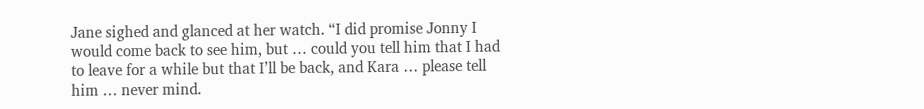Jane sighed and glanced at her watch. “I did promise Jonny I would come back to see him, but … could you tell him that I had to leave for a while but that I’ll be back, and Kara … please tell him … never mind.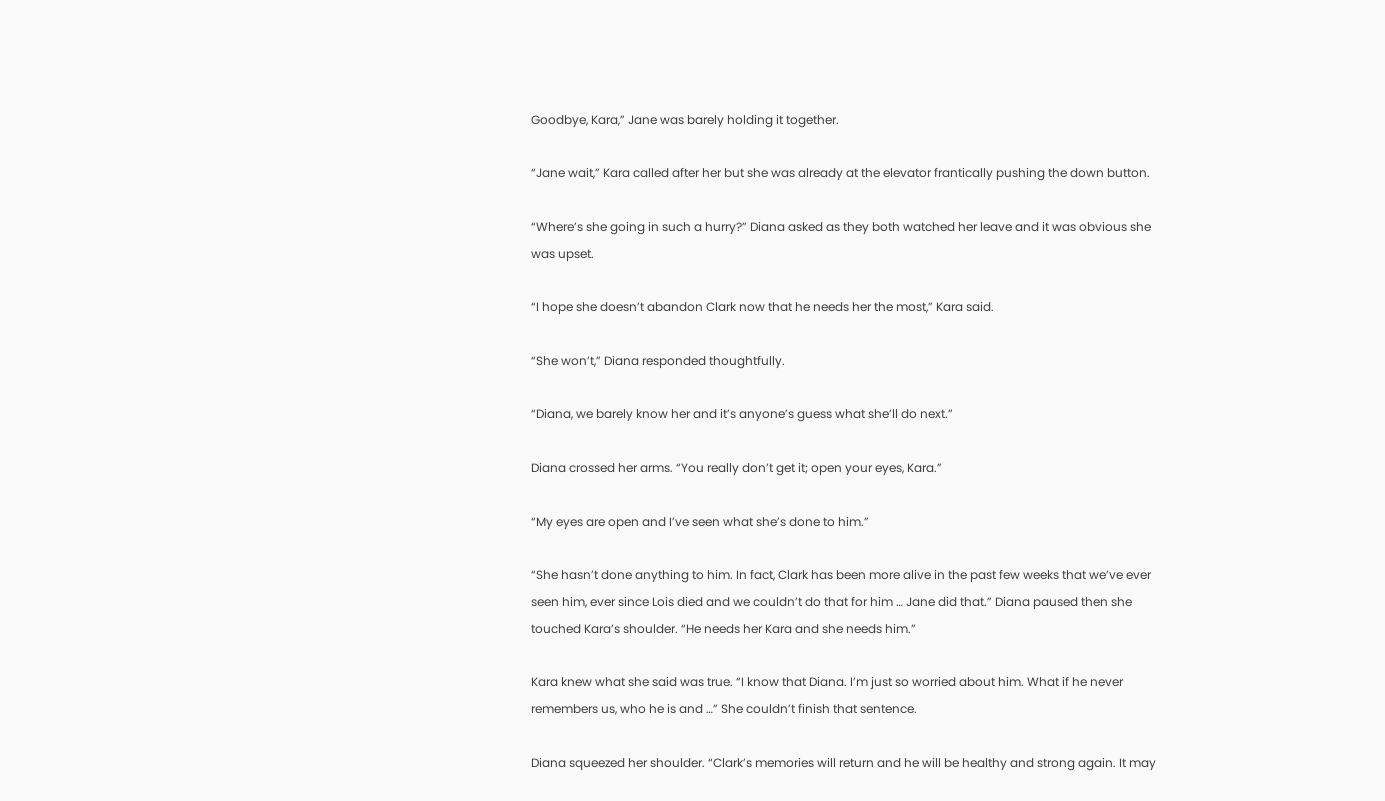Goodbye, Kara,” Jane was barely holding it together.

“Jane wait,” Kara called after her but she was already at the elevator frantically pushing the down button.

“Where’s she going in such a hurry?” Diana asked as they both watched her leave and it was obvious she was upset.

“I hope she doesn’t abandon Clark now that he needs her the most,” Kara said.

“She won’t,” Diana responded thoughtfully.

“Diana, we barely know her and it’s anyone’s guess what she’ll do next.”

Diana crossed her arms. “You really don’t get it; open your eyes, Kara.”

“My eyes are open and I’ve seen what she’s done to him.”

“She hasn’t done anything to him. In fact, Clark has been more alive in the past few weeks that we’ve ever seen him, ever since Lois died and we couldn’t do that for him … Jane did that.” Diana paused then she touched Kara’s shoulder. “He needs her Kara and she needs him.”

Kara knew what she said was true. “I know that Diana. I’m just so worried about him. What if he never remembers us, who he is and …” She couldn’t finish that sentence.

Diana squeezed her shoulder. “Clark’s memories will return and he will be healthy and strong again. It may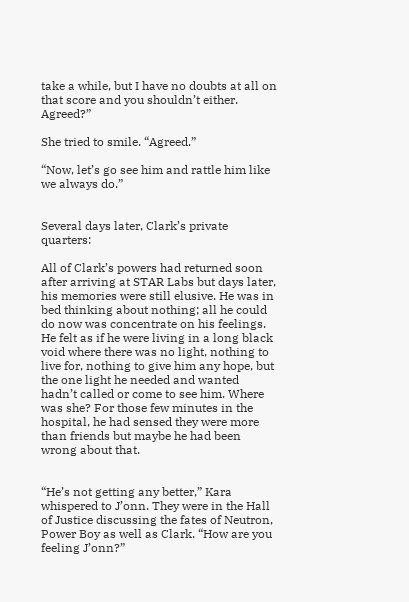take a while, but I have no doubts at all on that score and you shouldn’t either. Agreed?”

She tried to smile. “Agreed.”

“Now, let’s go see him and rattle him like we always do.”


Several days later, Clark’s private quarters:

All of Clark’s powers had returned soon after arriving at STAR Labs but days later, his memories were still elusive. He was in bed thinking about nothing; all he could do now was concentrate on his feelings. He felt as if he were living in a long black void where there was no light, nothing to live for, nothing to give him any hope, but the one light he needed and wanted hadn’t called or come to see him. Where was she? For those few minutes in the hospital, he had sensed they were more than friends but maybe he had been wrong about that.


“He’s not getting any better,” Kara whispered to J’onn. They were in the Hall of Justice discussing the fates of Neutron, Power Boy as well as Clark. “How are you feeling J’onn?”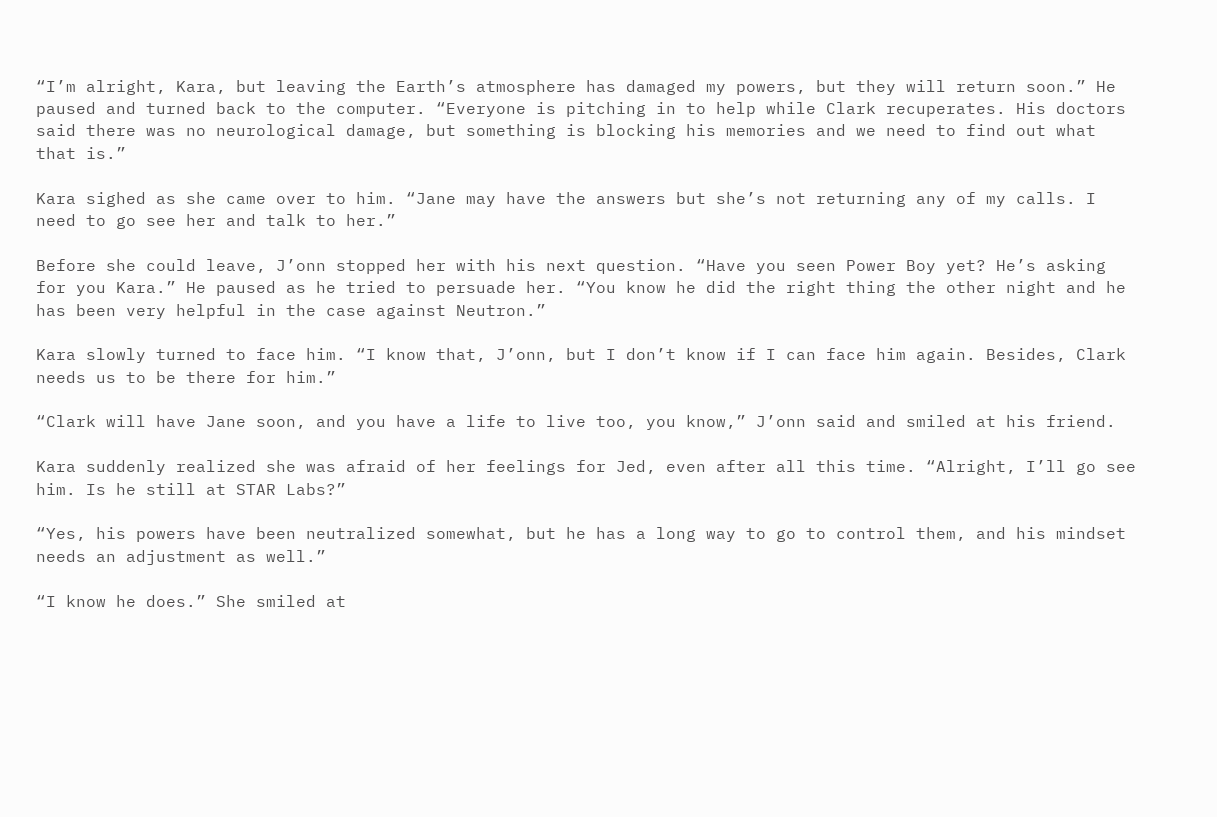“I’m alright, Kara, but leaving the Earth’s atmosphere has damaged my powers, but they will return soon.” He paused and turned back to the computer. “Everyone is pitching in to help while Clark recuperates. His doctors said there was no neurological damage, but something is blocking his memories and we need to find out what that is.”

Kara sighed as she came over to him. “Jane may have the answers but she’s not returning any of my calls. I need to go see her and talk to her.”

Before she could leave, J’onn stopped her with his next question. “Have you seen Power Boy yet? He’s asking for you Kara.” He paused as he tried to persuade her. “You know he did the right thing the other night and he has been very helpful in the case against Neutron.”

Kara slowly turned to face him. “I know that, J’onn, but I don’t know if I can face him again. Besides, Clark needs us to be there for him.”

“Clark will have Jane soon, and you have a life to live too, you know,” J’onn said and smiled at his friend.

Kara suddenly realized she was afraid of her feelings for Jed, even after all this time. “Alright, I’ll go see him. Is he still at STAR Labs?”

“Yes, his powers have been neutralized somewhat, but he has a long way to go to control them, and his mindset needs an adjustment as well.”

“I know he does.” She smiled at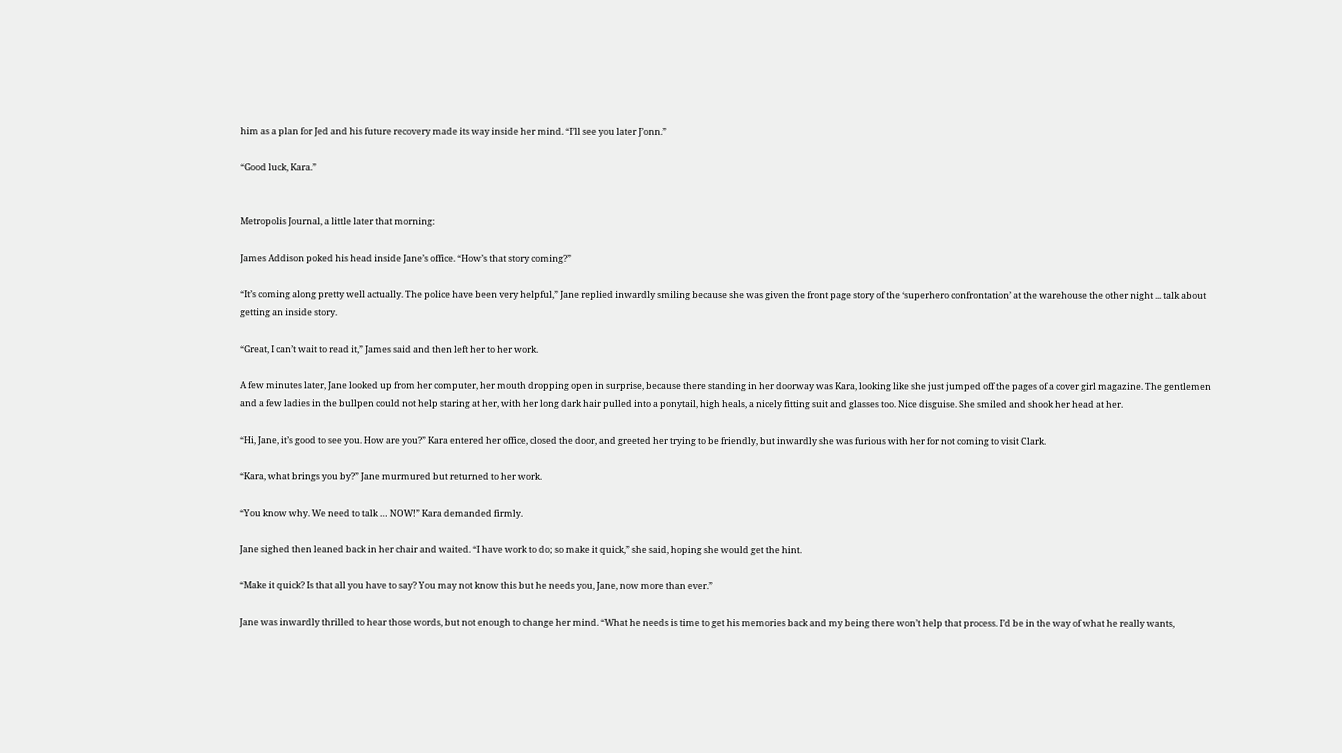him as a plan for Jed and his future recovery made its way inside her mind. “I’ll see you later J’onn.”

“Good luck, Kara.”


Metropolis Journal, a little later that morning:

James Addison poked his head inside Jane’s office. “How’s that story coming?”

“It’s coming along pretty well actually. The police have been very helpful,” Jane replied inwardly smiling because she was given the front page story of the ‘superhero confrontation’ at the warehouse the other night ... talk about getting an inside story.

“Great, I can’t wait to read it,” James said and then left her to her work.

A few minutes later, Jane looked up from her computer, her mouth dropping open in surprise, because there standing in her doorway was Kara, looking like she just jumped off the pages of a cover girl magazine. The gentlemen and a few ladies in the bullpen could not help staring at her, with her long dark hair pulled into a ponytail, high heals, a nicely fitting suit and glasses too. Nice disguise. She smiled and shook her head at her.

“Hi, Jane, it’s good to see you. How are you?” Kara entered her office, closed the door, and greeted her trying to be friendly, but inwardly she was furious with her for not coming to visit Clark.

“Kara, what brings you by?” Jane murmured but returned to her work.

“You know why. We need to talk … NOW!” Kara demanded firmly.

Jane sighed then leaned back in her chair and waited. “I have work to do; so make it quick,” she said, hoping she would get the hint.

“Make it quick? Is that all you have to say? You may not know this but he needs you, Jane, now more than ever.”

Jane was inwardly thrilled to hear those words, but not enough to change her mind. “What he needs is time to get his memories back and my being there won’t help that process. I’d be in the way of what he really wants,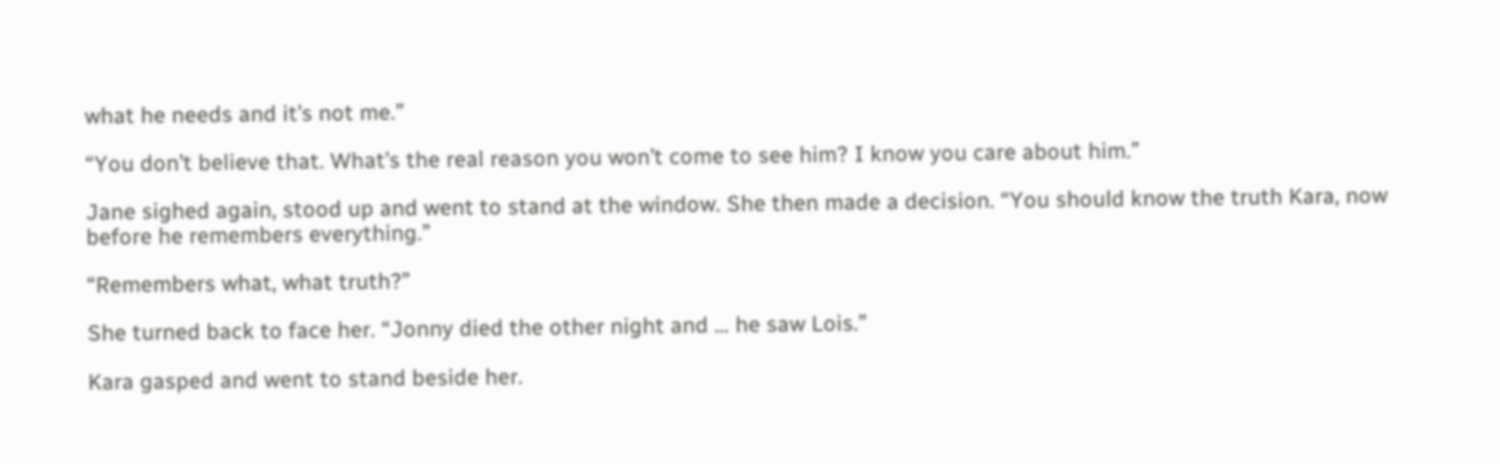what he needs and it’s not me.”

“You don’t believe that. What’s the real reason you won’t come to see him? I know you care about him.”

Jane sighed again, stood up and went to stand at the window. She then made a decision. “You should know the truth Kara, now before he remembers everything.”

“Remembers what, what truth?”

She turned back to face her. “Jonny died the other night and … he saw Lois.”

Kara gasped and went to stand beside her.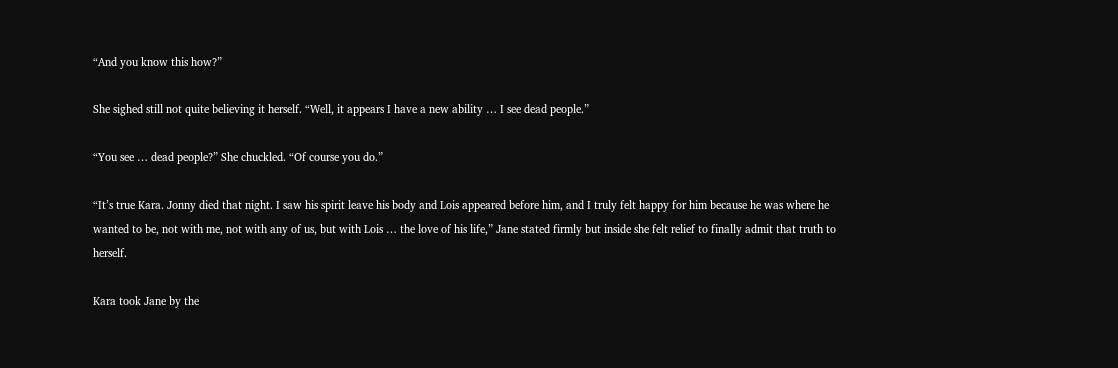“And you know this how?”

She sighed still not quite believing it herself. “Well, it appears I have a new ability … I see dead people.”

“You see … dead people?” She chuckled. “Of course you do.”

“It’s true Kara. Jonny died that night. I saw his spirit leave his body and Lois appeared before him, and I truly felt happy for him because he was where he wanted to be, not with me, not with any of us, but with Lois … the love of his life,” Jane stated firmly but inside she felt relief to finally admit that truth to herself.

Kara took Jane by the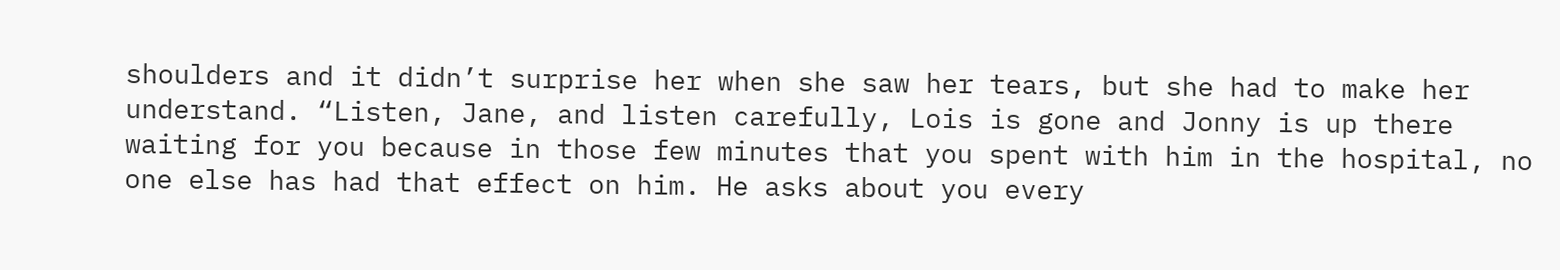shoulders and it didn’t surprise her when she saw her tears, but she had to make her understand. “Listen, Jane, and listen carefully, Lois is gone and Jonny is up there waiting for you because in those few minutes that you spent with him in the hospital, no one else has had that effect on him. He asks about you every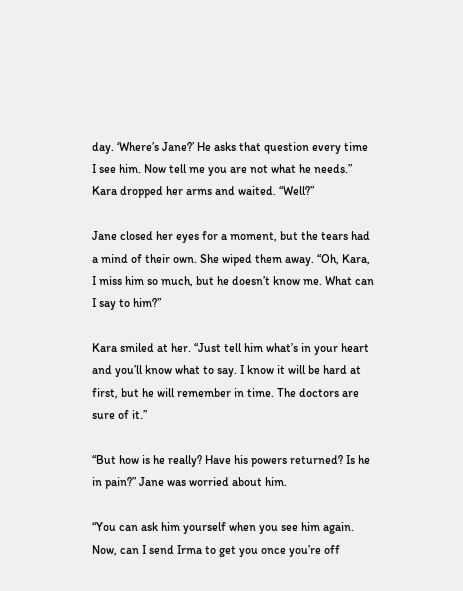day. ‘Where’s Jane?’ He asks that question every time I see him. Now tell me you are not what he needs.” Kara dropped her arms and waited. “Well?”

Jane closed her eyes for a moment, but the tears had a mind of their own. She wiped them away. “Oh, Kara, I miss him so much, but he doesn’t know me. What can I say to him?”

Kara smiled at her. “Just tell him what’s in your heart and you’ll know what to say. I know it will be hard at first, but he will remember in time. The doctors are sure of it.”

“But how is he really? Have his powers returned? Is he in pain?” Jane was worried about him.

“You can ask him yourself when you see him again. Now, can I send Irma to get you once you’re off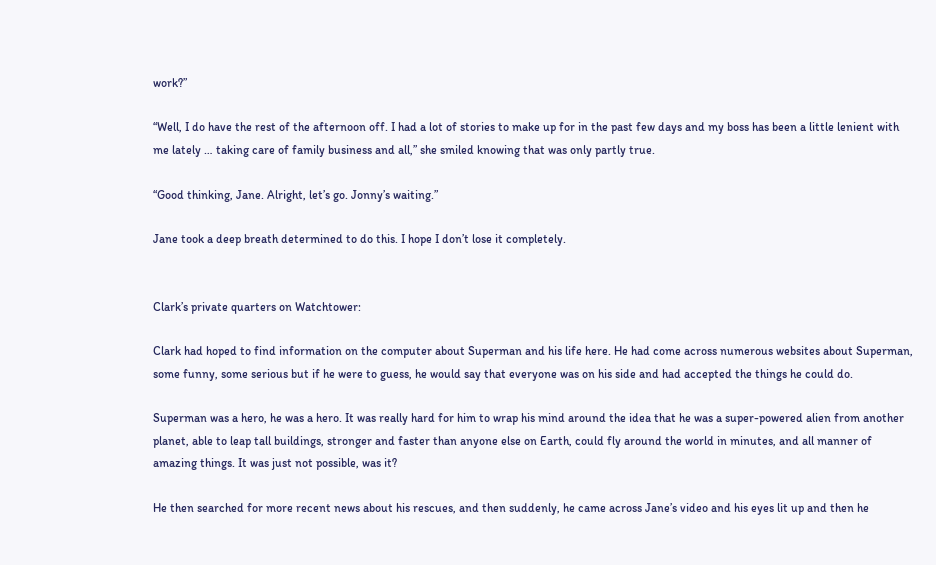work?”

“Well, I do have the rest of the afternoon off. I had a lot of stories to make up for in the past few days and my boss has been a little lenient with me lately … taking care of family business and all,” she smiled knowing that was only partly true.

“Good thinking, Jane. Alright, let’s go. Jonny’s waiting.”

Jane took a deep breath determined to do this. I hope I don’t lose it completely.


Clark’s private quarters on Watchtower:

Clark had hoped to find information on the computer about Superman and his life here. He had come across numerous websites about Superman, some funny, some serious but if he were to guess, he would say that everyone was on his side and had accepted the things he could do.

Superman was a hero, he was a hero. It was really hard for him to wrap his mind around the idea that he was a super-powered alien from another planet, able to leap tall buildings, stronger and faster than anyone else on Earth, could fly around the world in minutes, and all manner of amazing things. It was just not possible, was it?

He then searched for more recent news about his rescues, and then suddenly, he came across Jane’s video and his eyes lit up and then he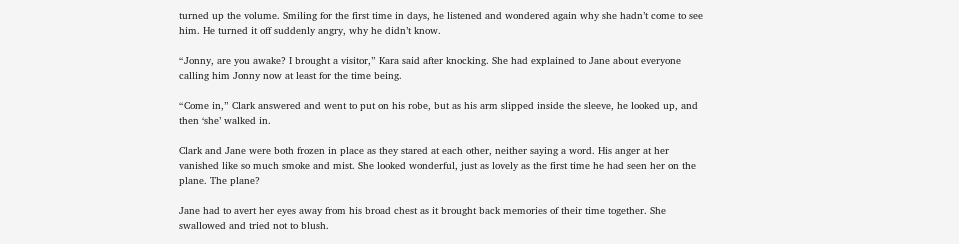turned up the volume. Smiling for the first time in days, he listened and wondered again why she hadn’t come to see him. He turned it off suddenly angry, why he didn’t know.

“Jonny, are you awake? I brought a visitor,” Kara said after knocking. She had explained to Jane about everyone calling him Jonny now at least for the time being.

“Come in,” Clark answered and went to put on his robe, but as his arm slipped inside the sleeve, he looked up, and then ‘she’ walked in.

Clark and Jane were both frozen in place as they stared at each other, neither saying a word. His anger at her vanished like so much smoke and mist. She looked wonderful, just as lovely as the first time he had seen her on the plane. The plane?

Jane had to avert her eyes away from his broad chest as it brought back memories of their time together. She swallowed and tried not to blush.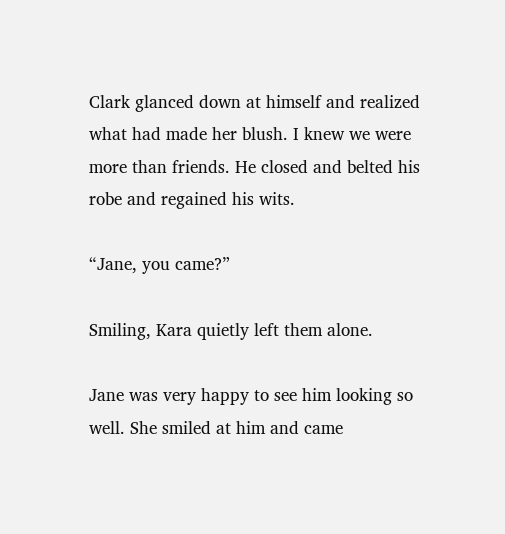Clark glanced down at himself and realized what had made her blush. I knew we were more than friends. He closed and belted his robe and regained his wits.

“Jane, you came?”

Smiling, Kara quietly left them alone.

Jane was very happy to see him looking so well. She smiled at him and came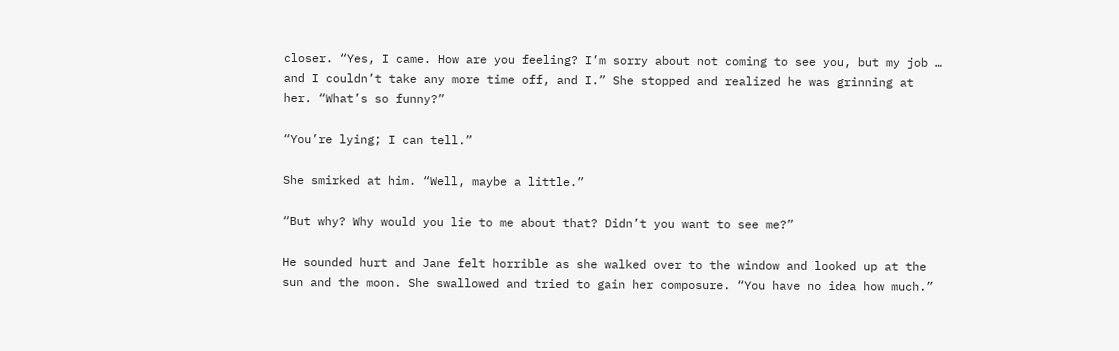closer. “Yes, I came. How are you feeling? I’m sorry about not coming to see you, but my job … and I couldn’t take any more time off, and I.” She stopped and realized he was grinning at her. “What’s so funny?”

“You’re lying; I can tell.”

She smirked at him. “Well, maybe a little.”

“But why? Why would you lie to me about that? Didn’t you want to see me?”

He sounded hurt and Jane felt horrible as she walked over to the window and looked up at the sun and the moon. She swallowed and tried to gain her composure. “You have no idea how much.”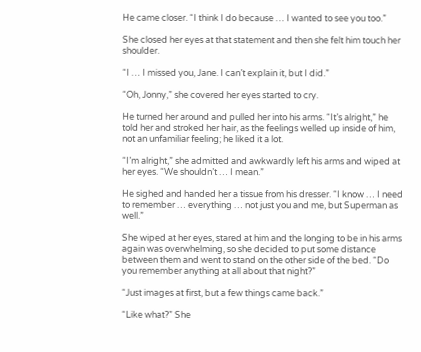He came closer. “I think I do because … I wanted to see you too.”

She closed her eyes at that statement and then she felt him touch her shoulder.

“I … I missed you, Jane. I can’t explain it, but I did.”

“Oh, Jonny,” she covered her eyes started to cry.

He turned her around and pulled her into his arms. “It’s alright,” he told her and stroked her hair, as the feelings welled up inside of him, not an unfamiliar feeling; he liked it a lot.

“I’m alright,” she admitted and awkwardly left his arms and wiped at her eyes. “We shouldn’t … I mean.”

He sighed and handed her a tissue from his dresser. “I know … I need to remember … everything … not just you and me, but Superman as well.”

She wiped at her eyes, stared at him and the longing to be in his arms again was overwhelming, so she decided to put some distance between them and went to stand on the other side of the bed. “Do you remember anything at all about that night?”

“Just images at first, but a few things came back.”

“Like what?” She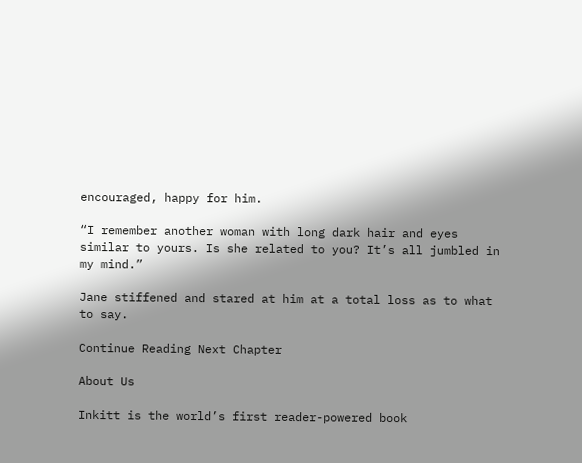encouraged, happy for him.

“I remember another woman with long dark hair and eyes similar to yours. Is she related to you? It’s all jumbled in my mind.”

Jane stiffened and stared at him at a total loss as to what to say.

Continue Reading Next Chapter

About Us

Inkitt is the world’s first reader-powered book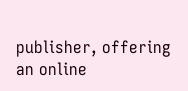publisher, offering an online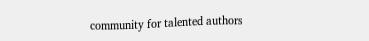community for talented authors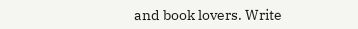and book lovers. Write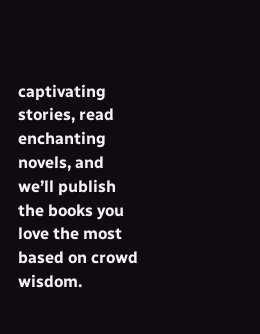captivating stories, read enchanting novels, and we’ll publish the books you love the most based on crowd wisdom.